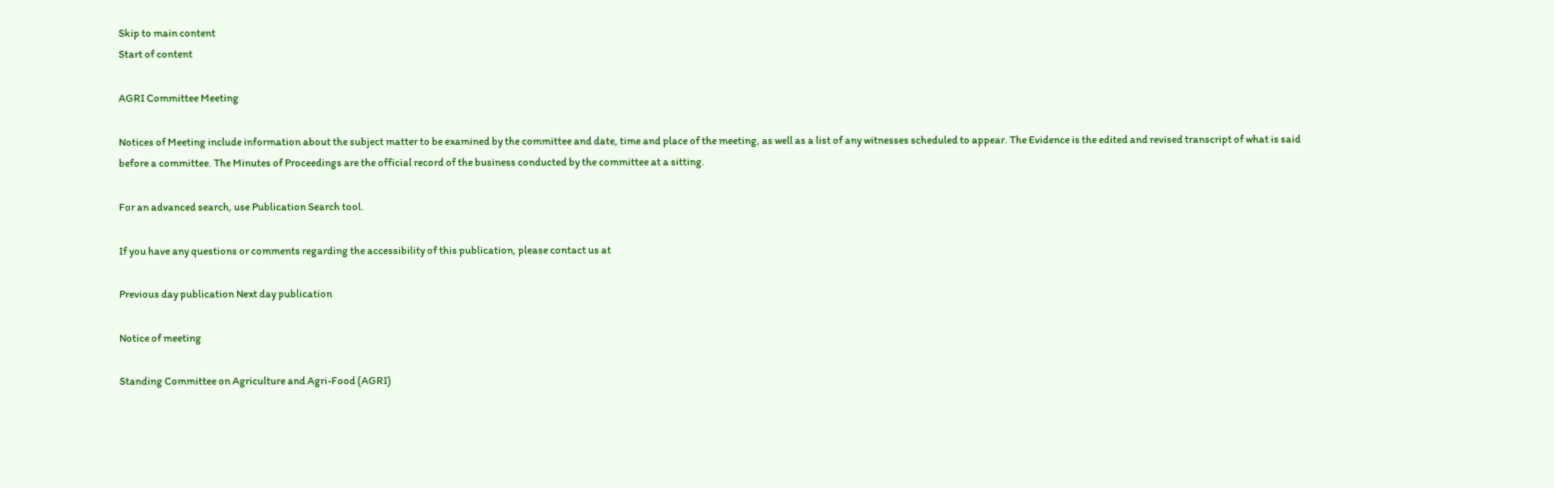Skip to main content
Start of content

AGRI Committee Meeting

Notices of Meeting include information about the subject matter to be examined by the committee and date, time and place of the meeting, as well as a list of any witnesses scheduled to appear. The Evidence is the edited and revised transcript of what is said before a committee. The Minutes of Proceedings are the official record of the business conducted by the committee at a sitting.

For an advanced search, use Publication Search tool.

If you have any questions or comments regarding the accessibility of this publication, please contact us at

Previous day publication Next day publication

Notice of meeting

Standing Committee on Agriculture and Agri-Food (AGRI)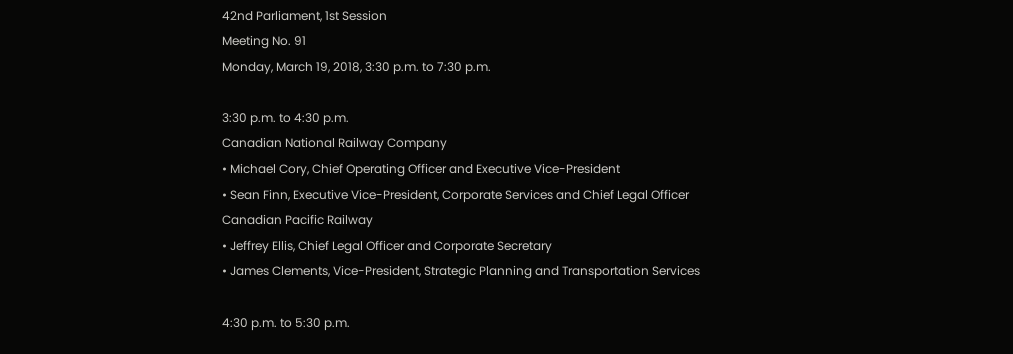42nd Parliament, 1st Session
Meeting No. 91
Monday, March 19, 2018, 3:30 p.m. to 7:30 p.m.

3:30 p.m. to 4:30 p.m.
Canadian National Railway Company
• Michael Cory, Chief Operating Officer and Executive Vice-President
• Sean Finn, Executive Vice-President, Corporate Services and Chief Legal Officer
Canadian Pacific Railway
• Jeffrey Ellis, Chief Legal Officer and Corporate Secretary
• James Clements, Vice-President, Strategic Planning and Transportation Services

4:30 p.m. to 5:30 p.m.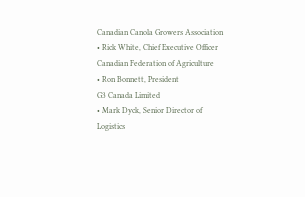Canadian Canola Growers Association
• Rick White, Chief Executive Officer
Canadian Federation of Agriculture
• Ron Bonnett, President
G3 Canada Limited
• Mark Dyck, Senior Director of Logistics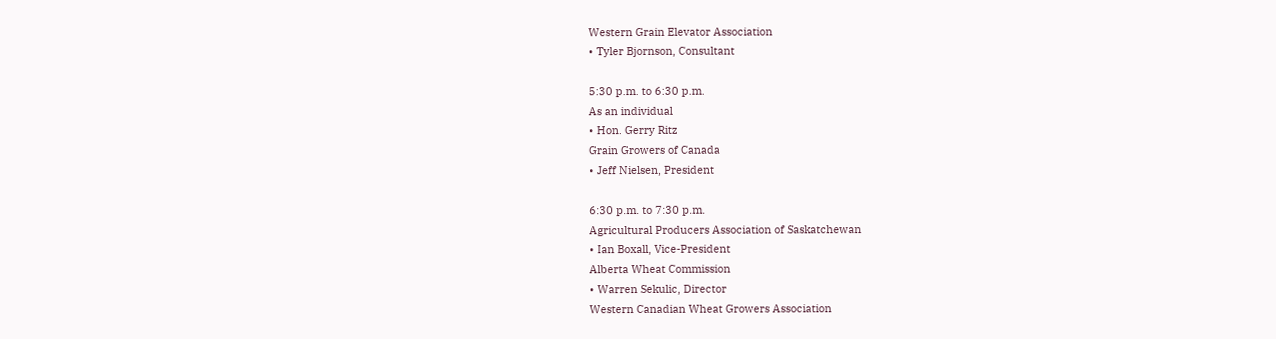Western Grain Elevator Association
• Tyler Bjornson, Consultant

5:30 p.m. to 6:30 p.m.
As an individual
• Hon. Gerry Ritz
Grain Growers of Canada
• Jeff Nielsen, President

6:30 p.m. to 7:30 p.m.
Agricultural Producers Association of Saskatchewan
• Ian Boxall, Vice-President
Alberta Wheat Commission
• Warren Sekulic, Director
Western Canadian Wheat Growers Association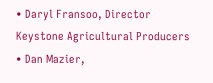• Daryl Fransoo, Director
Keystone Agricultural Producers
• Dan Mazier,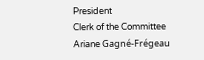President
Clerk of the Committee
Ariane Gagné-Frégeau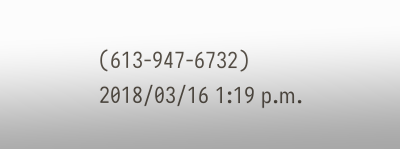(613-947-6732)
2018/03/16 1:19 p.m.